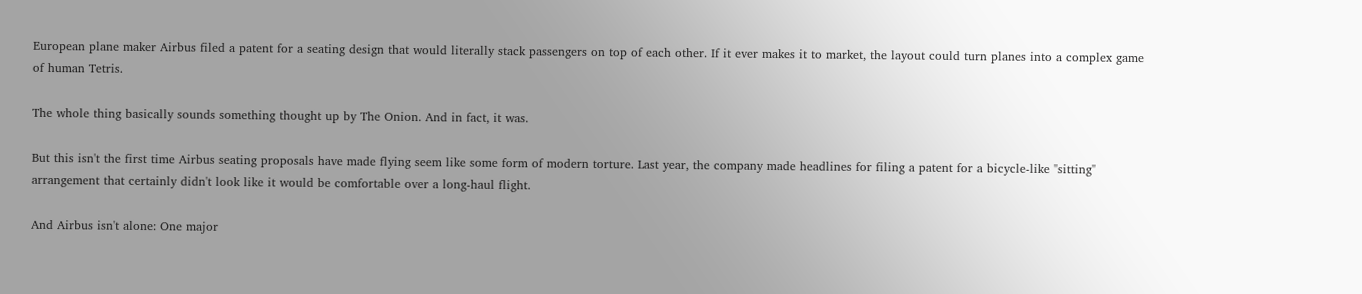European plane maker Airbus filed a patent for a seating design that would literally stack passengers on top of each other. If it ever makes it to market, the layout could turn planes into a complex game of human Tetris.

The whole thing basically sounds something thought up by The Onion. And in fact, it was.

But this isn't the first time Airbus seating proposals have made flying seem like some form of modern torture. Last year, the company made headlines for filing a patent for a bicycle-like "sitting" arrangement that certainly didn't look like it would be comfortable over a long-haul flight.

And Airbus isn't alone: One major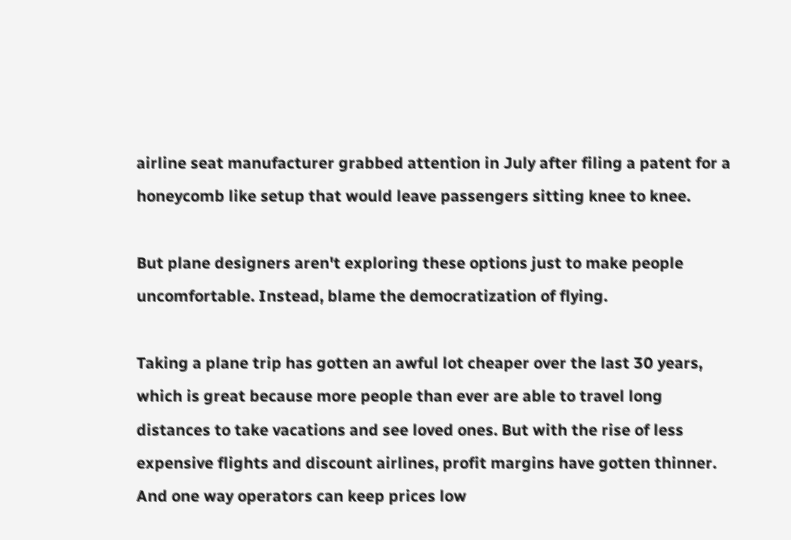airline seat manufacturer grabbed attention in July after filing a patent for a honeycomb like setup that would leave passengers sitting knee to knee.

But plane designers aren't exploring these options just to make people uncomfortable. Instead, blame the democratization of flying.

Taking a plane trip has gotten an awful lot cheaper over the last 30 years, which is great because more people than ever are able to travel long distances to take vacations and see loved ones. But with the rise of less expensive flights and discount airlines, profit margins have gotten thinner. And one way operators can keep prices low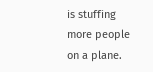is stuffing more people on a plane.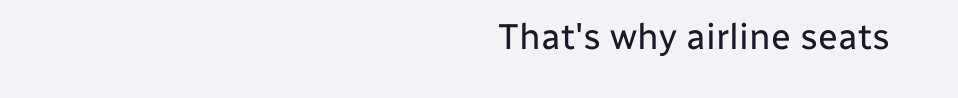That's why airline seats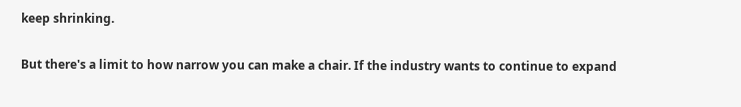keep shrinking.

But there's a limit to how narrow you can make a chair. If the industry wants to continue to expand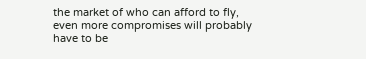the market of who can afford to fly, even more compromises will probably have to be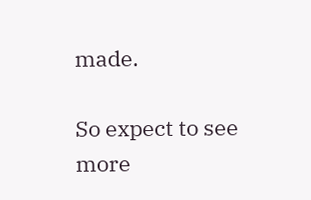made.

So expect to see more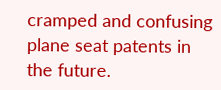cramped and confusing plane seat patents in the future.